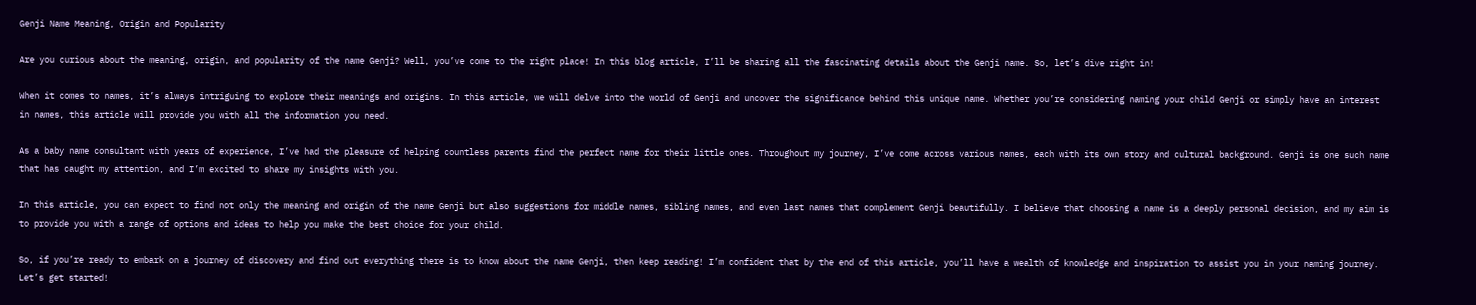Genji Name Meaning, Origin and Popularity

Are you curious about the meaning, origin, and popularity of the name Genji? Well, you’ve come to the right place! In this blog article, I’ll be sharing all the fascinating details about the Genji name. So, let’s dive right in!

When it comes to names, it’s always intriguing to explore their meanings and origins. In this article, we will delve into the world of Genji and uncover the significance behind this unique name. Whether you’re considering naming your child Genji or simply have an interest in names, this article will provide you with all the information you need.

As a baby name consultant with years of experience, I’ve had the pleasure of helping countless parents find the perfect name for their little ones. Throughout my journey, I’ve come across various names, each with its own story and cultural background. Genji is one such name that has caught my attention, and I’m excited to share my insights with you.

In this article, you can expect to find not only the meaning and origin of the name Genji but also suggestions for middle names, sibling names, and even last names that complement Genji beautifully. I believe that choosing a name is a deeply personal decision, and my aim is to provide you with a range of options and ideas to help you make the best choice for your child.

So, if you’re ready to embark on a journey of discovery and find out everything there is to know about the name Genji, then keep reading! I’m confident that by the end of this article, you’ll have a wealth of knowledge and inspiration to assist you in your naming journey. Let’s get started!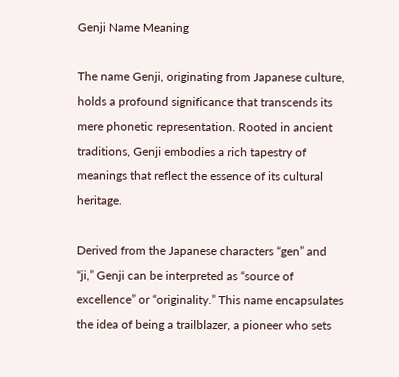Genji Name Meaning

The name Genji, originating from Japanese culture, holds a profound significance that transcends its mere phonetic representation. Rooted in ancient traditions, Genji embodies a rich tapestry of meanings that reflect the essence of its cultural heritage.

Derived from the Japanese characters “gen” and “ji,” Genji can be interpreted as “source of excellence” or “originality.” This name encapsulates the idea of being a trailblazer, a pioneer who sets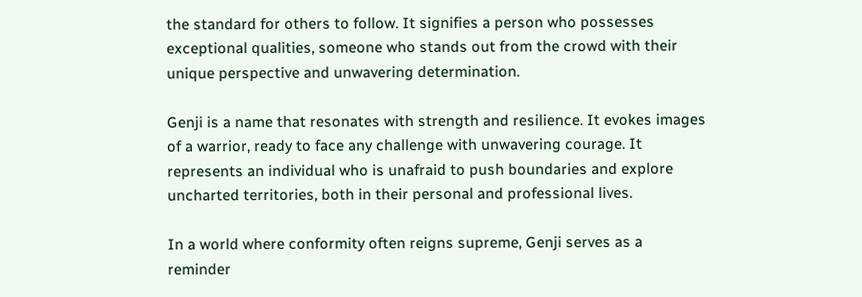the standard for others to follow. It signifies a person who possesses exceptional qualities, someone who stands out from the crowd with their unique perspective and unwavering determination.

Genji is a name that resonates with strength and resilience. It evokes images of a warrior, ready to face any challenge with unwavering courage. It represents an individual who is unafraid to push boundaries and explore uncharted territories, both in their personal and professional lives.

In a world where conformity often reigns supreme, Genji serves as a reminder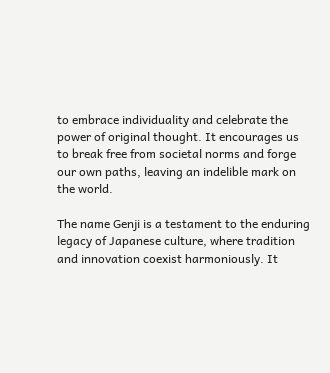to embrace individuality and celebrate the power of original thought. It encourages us to break free from societal norms and forge our own paths, leaving an indelible mark on the world.

The name Genji is a testament to the enduring legacy of Japanese culture, where tradition and innovation coexist harmoniously. It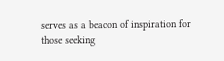serves as a beacon of inspiration for those seeking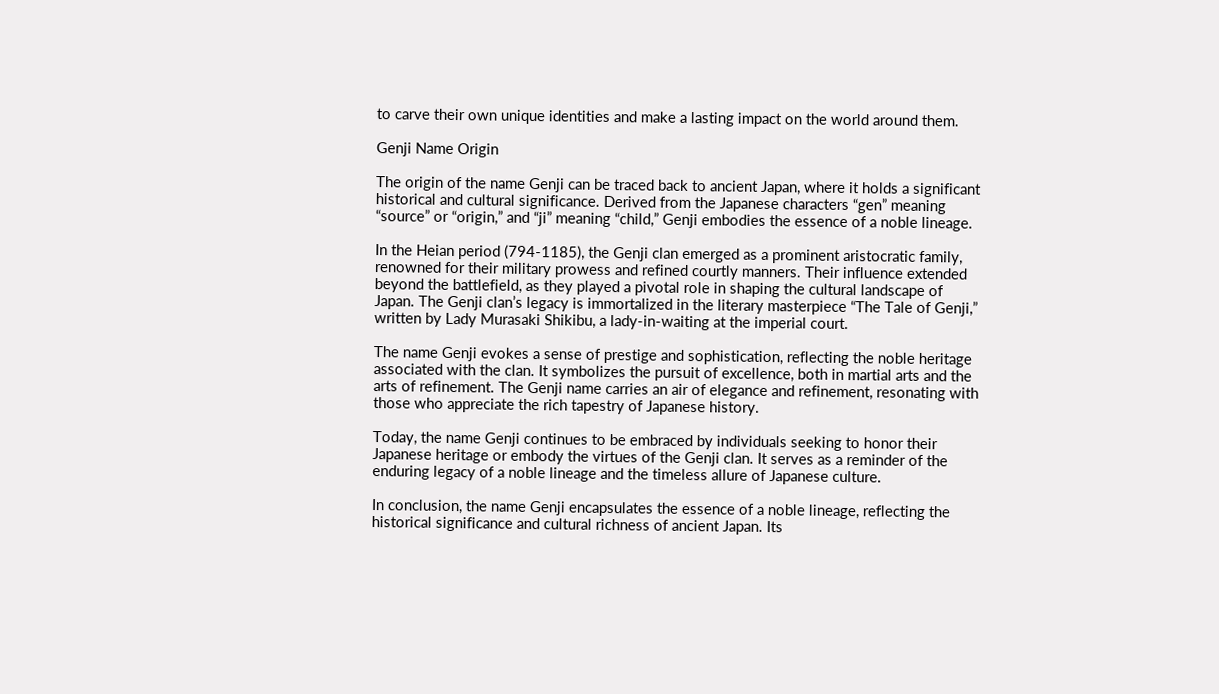to carve their own unique identities and make a lasting impact on the world around them.

Genji Name Origin

The origin of the name Genji can be traced back to ancient Japan, where it holds a significant historical and cultural significance. Derived from the Japanese characters “gen” meaning “source” or “origin,” and “ji” meaning “child,” Genji embodies the essence of a noble lineage.

In the Heian period (794-1185), the Genji clan emerged as a prominent aristocratic family, renowned for their military prowess and refined courtly manners. Their influence extended beyond the battlefield, as they played a pivotal role in shaping the cultural landscape of Japan. The Genji clan’s legacy is immortalized in the literary masterpiece “The Tale of Genji,” written by Lady Murasaki Shikibu, a lady-in-waiting at the imperial court.

The name Genji evokes a sense of prestige and sophistication, reflecting the noble heritage associated with the clan. It symbolizes the pursuit of excellence, both in martial arts and the arts of refinement. The Genji name carries an air of elegance and refinement, resonating with those who appreciate the rich tapestry of Japanese history.

Today, the name Genji continues to be embraced by individuals seeking to honor their Japanese heritage or embody the virtues of the Genji clan. It serves as a reminder of the enduring legacy of a noble lineage and the timeless allure of Japanese culture.

In conclusion, the name Genji encapsulates the essence of a noble lineage, reflecting the historical significance and cultural richness of ancient Japan. Its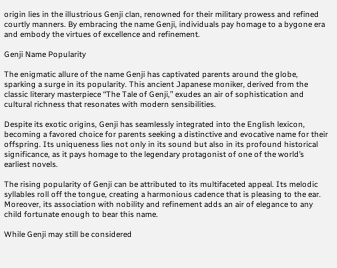origin lies in the illustrious Genji clan, renowned for their military prowess and refined courtly manners. By embracing the name Genji, individuals pay homage to a bygone era and embody the virtues of excellence and refinement.

Genji Name Popularity

The enigmatic allure of the name Genji has captivated parents around the globe, sparking a surge in its popularity. This ancient Japanese moniker, derived from the classic literary masterpiece “The Tale of Genji,” exudes an air of sophistication and cultural richness that resonates with modern sensibilities.

Despite its exotic origins, Genji has seamlessly integrated into the English lexicon, becoming a favored choice for parents seeking a distinctive and evocative name for their offspring. Its uniqueness lies not only in its sound but also in its profound historical significance, as it pays homage to the legendary protagonist of one of the world’s earliest novels.

The rising popularity of Genji can be attributed to its multifaceted appeal. Its melodic syllables roll off the tongue, creating a harmonious cadence that is pleasing to the ear. Moreover, its association with nobility and refinement adds an air of elegance to any child fortunate enough to bear this name.

While Genji may still be considered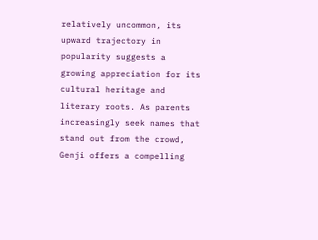relatively uncommon, its upward trajectory in popularity suggests a growing appreciation for its cultural heritage and literary roots. As parents increasingly seek names that stand out from the crowd, Genji offers a compelling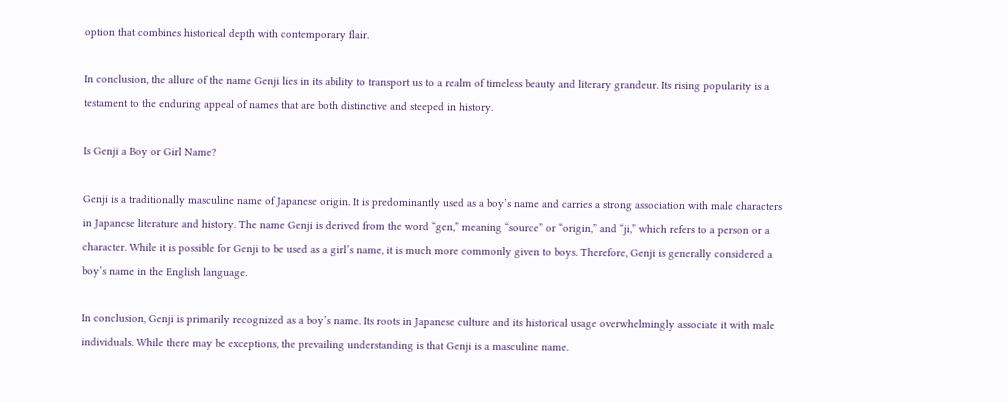option that combines historical depth with contemporary flair.

In conclusion, the allure of the name Genji lies in its ability to transport us to a realm of timeless beauty and literary grandeur. Its rising popularity is a testament to the enduring appeal of names that are both distinctive and steeped in history.

Is Genji a Boy or Girl Name?

Genji is a traditionally masculine name of Japanese origin. It is predominantly used as a boy’s name and carries a strong association with male characters in Japanese literature and history. The name Genji is derived from the word “gen,” meaning “source” or “origin,” and “ji,” which refers to a person or a character. While it is possible for Genji to be used as a girl’s name, it is much more commonly given to boys. Therefore, Genji is generally considered a boy’s name in the English language.

In conclusion, Genji is primarily recognized as a boy’s name. Its roots in Japanese culture and its historical usage overwhelmingly associate it with male individuals. While there may be exceptions, the prevailing understanding is that Genji is a masculine name.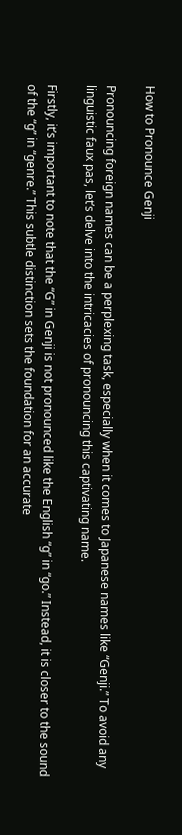How to Pronounce Genji

Pronouncing foreign names can be a perplexing task, especially when it comes to Japanese names like “Genji.” To avoid any linguistic faux pas, let’s delve into the intricacies of pronouncing this captivating name.

Firstly, it’s important to note that the “G” in Genji is not pronounced like the English “g” in “go.” Instead, it is closer to the sound of the “g” in “genre.” This subtle distinction sets the foundation for an accurate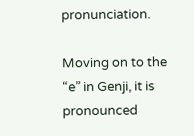pronunciation.

Moving on to the “e” in Genji, it is pronounced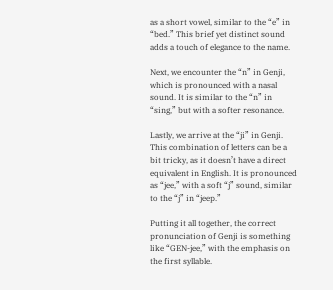as a short vowel, similar to the “e” in “bed.” This brief yet distinct sound adds a touch of elegance to the name.

Next, we encounter the “n” in Genji, which is pronounced with a nasal sound. It is similar to the “n” in “sing,” but with a softer resonance.

Lastly, we arrive at the “ji” in Genji. This combination of letters can be a bit tricky, as it doesn’t have a direct equivalent in English. It is pronounced as “jee,” with a soft “j” sound, similar to the “j” in “jeep.”

Putting it all together, the correct pronunciation of Genji is something like “GEN-jee,” with the emphasis on the first syllable.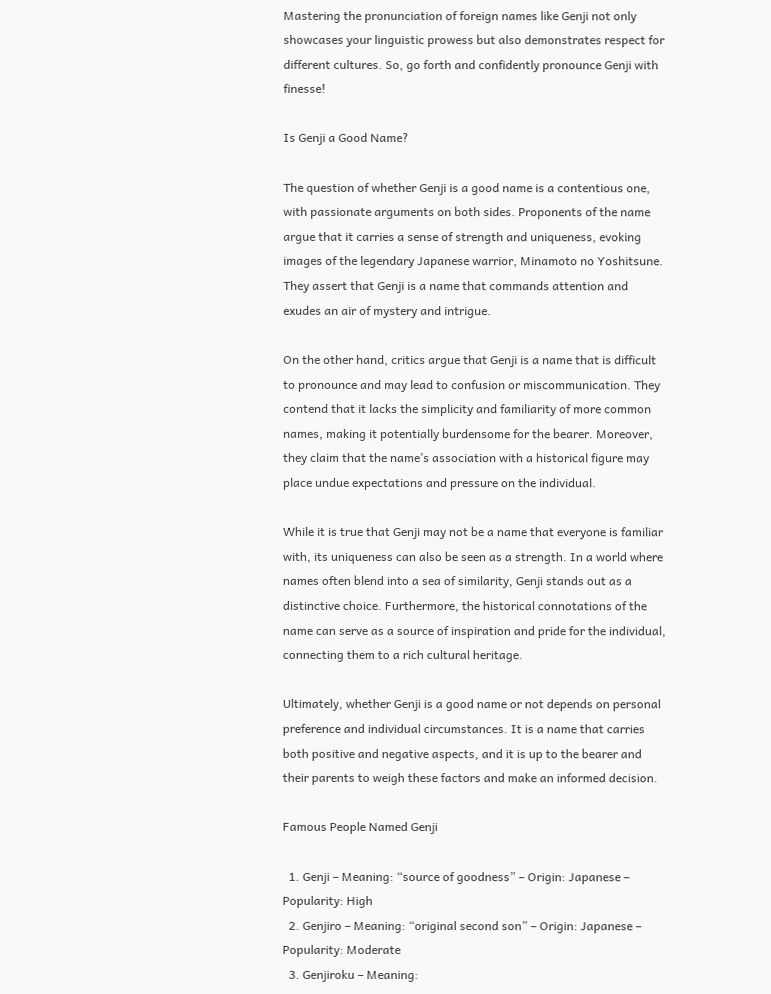Mastering the pronunciation of foreign names like Genji not only showcases your linguistic prowess but also demonstrates respect for different cultures. So, go forth and confidently pronounce Genji with finesse!

Is Genji a Good Name?

The question of whether Genji is a good name is a contentious one, with passionate arguments on both sides. Proponents of the name argue that it carries a sense of strength and uniqueness, evoking images of the legendary Japanese warrior, Minamoto no Yoshitsune. They assert that Genji is a name that commands attention and exudes an air of mystery and intrigue.

On the other hand, critics argue that Genji is a name that is difficult to pronounce and may lead to confusion or miscommunication. They contend that it lacks the simplicity and familiarity of more common names, making it potentially burdensome for the bearer. Moreover, they claim that the name’s association with a historical figure may place undue expectations and pressure on the individual.

While it is true that Genji may not be a name that everyone is familiar with, its uniqueness can also be seen as a strength. In a world where names often blend into a sea of similarity, Genji stands out as a distinctive choice. Furthermore, the historical connotations of the name can serve as a source of inspiration and pride for the individual, connecting them to a rich cultural heritage.

Ultimately, whether Genji is a good name or not depends on personal preference and individual circumstances. It is a name that carries both positive and negative aspects, and it is up to the bearer and their parents to weigh these factors and make an informed decision.

Famous People Named Genji

  1. Genji – Meaning: “source of goodness” – Origin: Japanese – Popularity: High
  2. Genjiro – Meaning: “original second son” – Origin: Japanese – Popularity: Moderate
  3. Genjiroku – Meaning: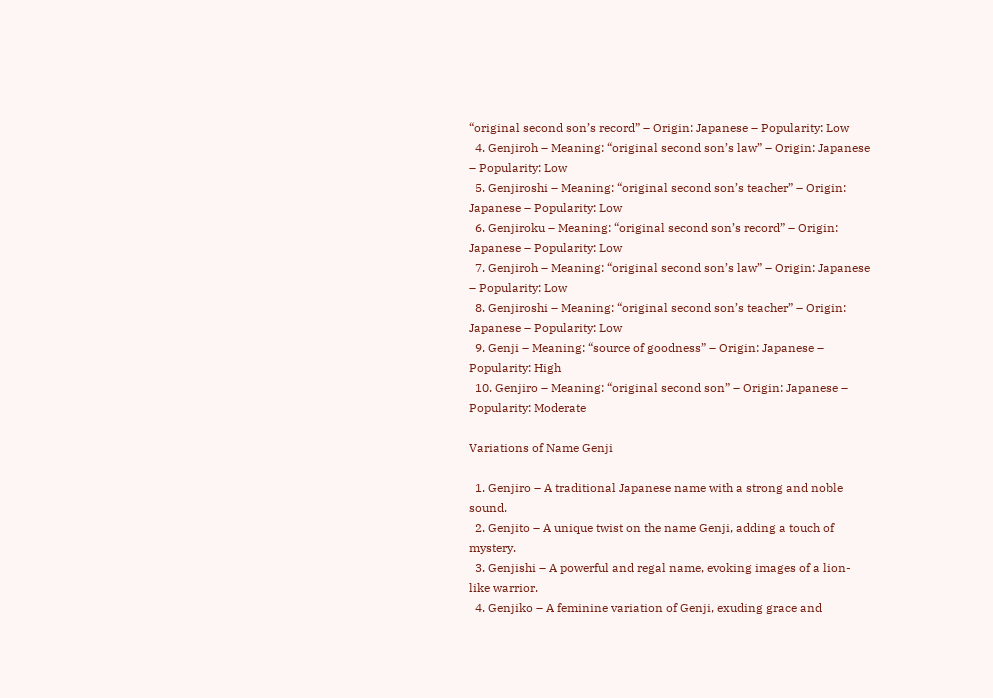“original second son’s record” – Origin: Japanese – Popularity: Low
  4. Genjiroh – Meaning: “original second son’s law” – Origin: Japanese – Popularity: Low
  5. Genjiroshi – Meaning: “original second son’s teacher” – Origin: Japanese – Popularity: Low
  6. Genjiroku – Meaning: “original second son’s record” – Origin: Japanese – Popularity: Low
  7. Genjiroh – Meaning: “original second son’s law” – Origin: Japanese – Popularity: Low
  8. Genjiroshi – Meaning: “original second son’s teacher” – Origin: Japanese – Popularity: Low
  9. Genji – Meaning: “source of goodness” – Origin: Japanese – Popularity: High
  10. Genjiro – Meaning: “original second son” – Origin: Japanese – Popularity: Moderate

Variations of Name Genji

  1. Genjiro – A traditional Japanese name with a strong and noble sound.
  2. Genjito – A unique twist on the name Genji, adding a touch of mystery.
  3. Genjishi – A powerful and regal name, evoking images of a lion-like warrior.
  4. Genjiko – A feminine variation of Genji, exuding grace and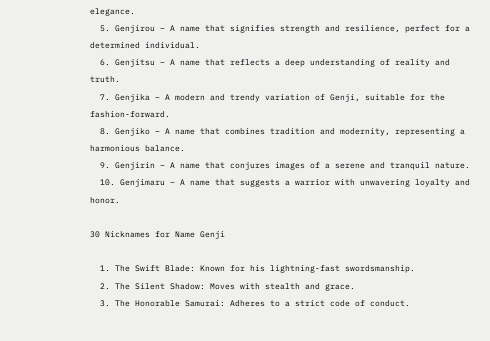elegance.
  5. Genjirou – A name that signifies strength and resilience, perfect for a determined individual.
  6. Genjitsu – A name that reflects a deep understanding of reality and truth.
  7. Genjika – A modern and trendy variation of Genji, suitable for the fashion-forward.
  8. Genjiko – A name that combines tradition and modernity, representing a harmonious balance.
  9. Genjirin – A name that conjures images of a serene and tranquil nature.
  10. Genjimaru – A name that suggests a warrior with unwavering loyalty and honor.

30 Nicknames for Name Genji

  1. The Swift Blade: Known for his lightning-fast swordsmanship.
  2. The Silent Shadow: Moves with stealth and grace.
  3. The Honorable Samurai: Adheres to a strict code of conduct.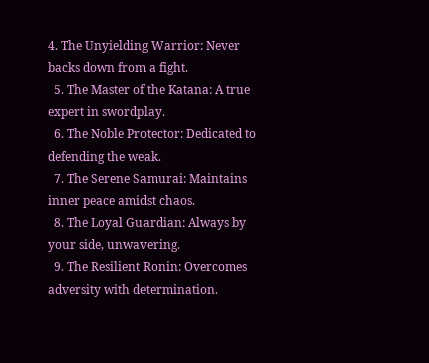4. The Unyielding Warrior: Never backs down from a fight.
  5. The Master of the Katana: A true expert in swordplay.
  6. The Noble Protector: Dedicated to defending the weak.
  7. The Serene Samurai: Maintains inner peace amidst chaos.
  8. The Loyal Guardian: Always by your side, unwavering.
  9. The Resilient Ronin: Overcomes adversity with determination.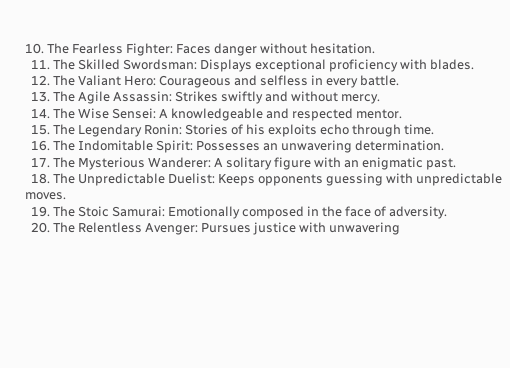10. The Fearless Fighter: Faces danger without hesitation.
  11. The Skilled Swordsman: Displays exceptional proficiency with blades.
  12. The Valiant Hero: Courageous and selfless in every battle.
  13. The Agile Assassin: Strikes swiftly and without mercy.
  14. The Wise Sensei: A knowledgeable and respected mentor.
  15. The Legendary Ronin: Stories of his exploits echo through time.
  16. The Indomitable Spirit: Possesses an unwavering determination.
  17. The Mysterious Wanderer: A solitary figure with an enigmatic past.
  18. The Unpredictable Duelist: Keeps opponents guessing with unpredictable moves.
  19. The Stoic Samurai: Emotionally composed in the face of adversity.
  20. The Relentless Avenger: Pursues justice with unwavering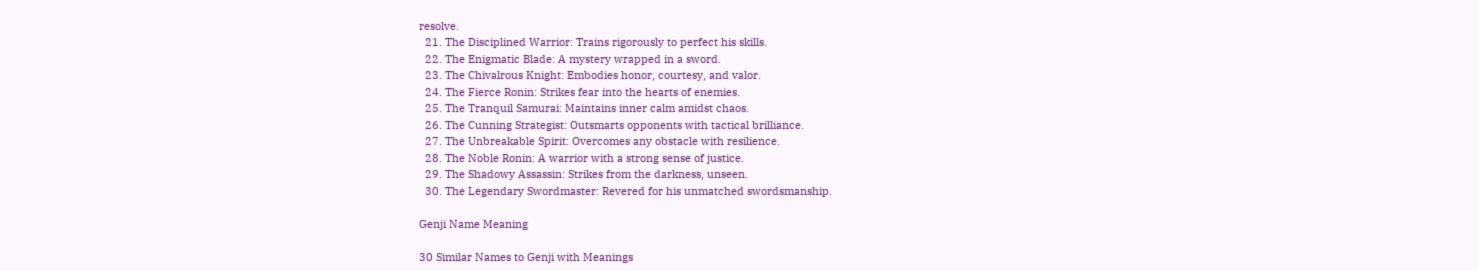resolve.
  21. The Disciplined Warrior: Trains rigorously to perfect his skills.
  22. The Enigmatic Blade: A mystery wrapped in a sword.
  23. The Chivalrous Knight: Embodies honor, courtesy, and valor.
  24. The Fierce Ronin: Strikes fear into the hearts of enemies.
  25. The Tranquil Samurai: Maintains inner calm amidst chaos.
  26. The Cunning Strategist: Outsmarts opponents with tactical brilliance.
  27. The Unbreakable Spirit: Overcomes any obstacle with resilience.
  28. The Noble Ronin: A warrior with a strong sense of justice.
  29. The Shadowy Assassin: Strikes from the darkness, unseen.
  30. The Legendary Swordmaster: Revered for his unmatched swordsmanship.

Genji Name Meaning

30 Similar Names to Genji with Meanings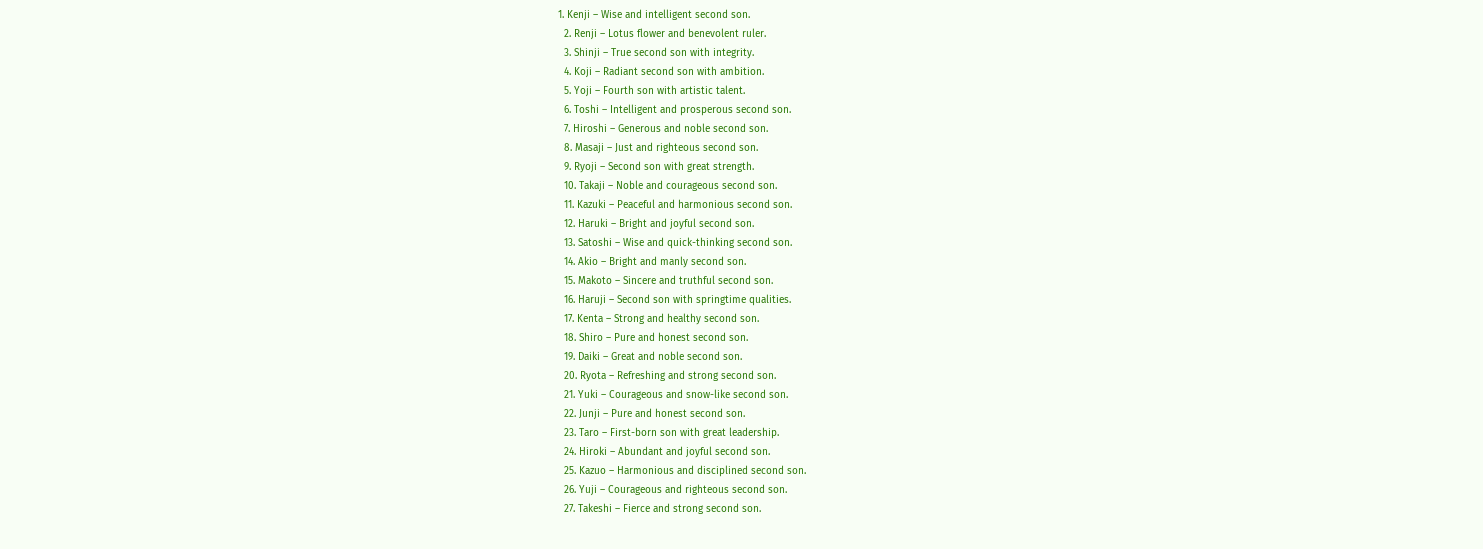1. Kenji – Wise and intelligent second son.
  2. Renji – Lotus flower and benevolent ruler.
  3. Shinji – True second son with integrity.
  4. Koji – Radiant second son with ambition.
  5. Yoji – Fourth son with artistic talent.
  6. Toshi – Intelligent and prosperous second son.
  7. Hiroshi – Generous and noble second son.
  8. Masaji – Just and righteous second son.
  9. Ryoji – Second son with great strength.
  10. Takaji – Noble and courageous second son.
  11. Kazuki – Peaceful and harmonious second son.
  12. Haruki – Bright and joyful second son.
  13. Satoshi – Wise and quick-thinking second son.
  14. Akio – Bright and manly second son.
  15. Makoto – Sincere and truthful second son.
  16. Haruji – Second son with springtime qualities.
  17. Kenta – Strong and healthy second son.
  18. Shiro – Pure and honest second son.
  19. Daiki – Great and noble second son.
  20. Ryota – Refreshing and strong second son.
  21. Yuki – Courageous and snow-like second son.
  22. Junji – Pure and honest second son.
  23. Taro – First-born son with great leadership.
  24. Hiroki – Abundant and joyful second son.
  25. Kazuo – Harmonious and disciplined second son.
  26. Yuji – Courageous and righteous second son.
  27. Takeshi – Fierce and strong second son.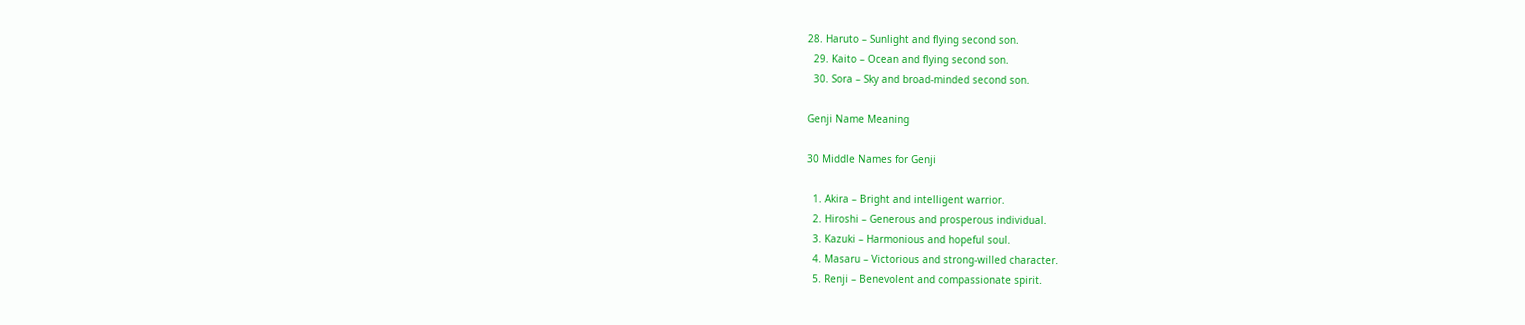28. Haruto – Sunlight and flying second son.
  29. Kaito – Ocean and flying second son.
  30. Sora – Sky and broad-minded second son.

Genji Name Meaning

30 Middle Names for Genji

  1. Akira – Bright and intelligent warrior.
  2. Hiroshi – Generous and prosperous individual.
  3. Kazuki – Harmonious and hopeful soul.
  4. Masaru – Victorious and strong-willed character.
  5. Renji – Benevolent and compassionate spirit.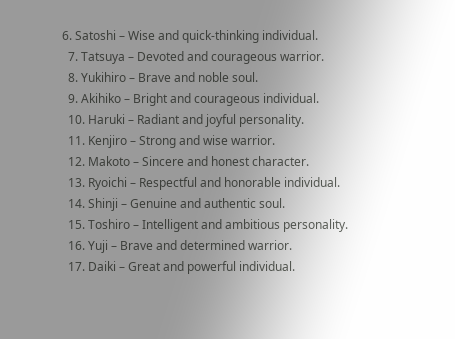6. Satoshi – Wise and quick-thinking individual.
  7. Tatsuya – Devoted and courageous warrior.
  8. Yukihiro – Brave and noble soul.
  9. Akihiko – Bright and courageous individual.
  10. Haruki – Radiant and joyful personality.
  11. Kenjiro – Strong and wise warrior.
  12. Makoto – Sincere and honest character.
  13. Ryoichi – Respectful and honorable individual.
  14. Shinji – Genuine and authentic soul.
  15. Toshiro – Intelligent and ambitious personality.
  16. Yuji – Brave and determined warrior.
  17. Daiki – Great and powerful individual.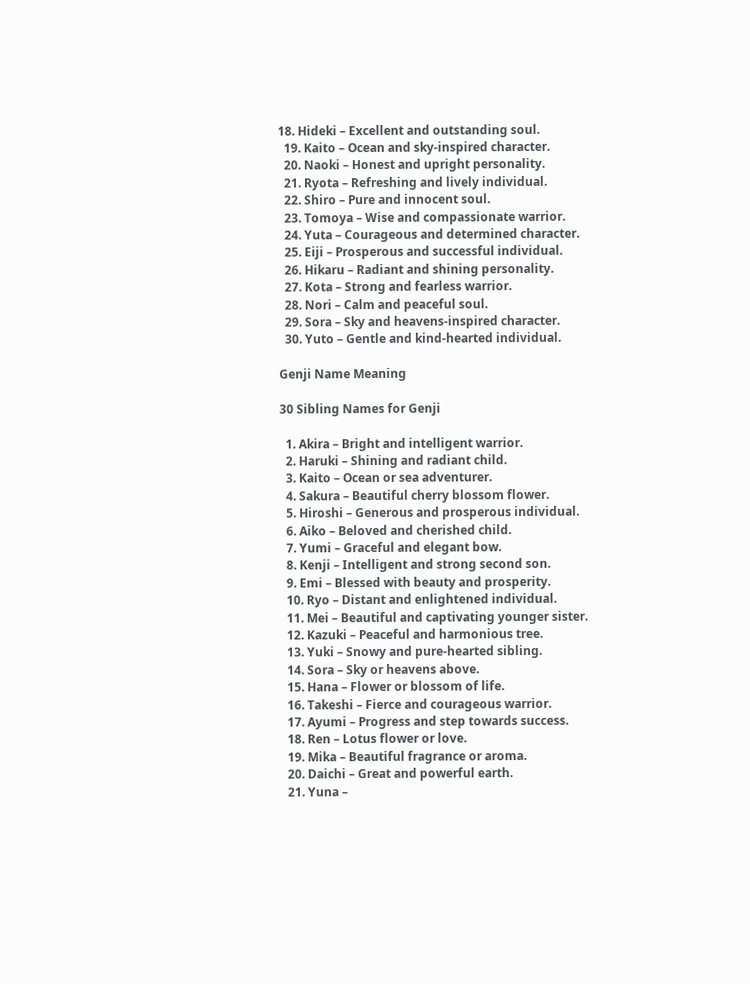18. Hideki – Excellent and outstanding soul.
  19. Kaito – Ocean and sky-inspired character.
  20. Naoki – Honest and upright personality.
  21. Ryota – Refreshing and lively individual.
  22. Shiro – Pure and innocent soul.
  23. Tomoya – Wise and compassionate warrior.
  24. Yuta – Courageous and determined character.
  25. Eiji – Prosperous and successful individual.
  26. Hikaru – Radiant and shining personality.
  27. Kota – Strong and fearless warrior.
  28. Nori – Calm and peaceful soul.
  29. Sora – Sky and heavens-inspired character.
  30. Yuto – Gentle and kind-hearted individual.

Genji Name Meaning

30 Sibling Names for Genji

  1. Akira – Bright and intelligent warrior.
  2. Haruki – Shining and radiant child.
  3. Kaito – Ocean or sea adventurer.
  4. Sakura – Beautiful cherry blossom flower.
  5. Hiroshi – Generous and prosperous individual.
  6. Aiko – Beloved and cherished child.
  7. Yumi – Graceful and elegant bow.
  8. Kenji – Intelligent and strong second son.
  9. Emi – Blessed with beauty and prosperity.
  10. Ryo – Distant and enlightened individual.
  11. Mei – Beautiful and captivating younger sister.
  12. Kazuki – Peaceful and harmonious tree.
  13. Yuki – Snowy and pure-hearted sibling.
  14. Sora – Sky or heavens above.
  15. Hana – Flower or blossom of life.
  16. Takeshi – Fierce and courageous warrior.
  17. Ayumi – Progress and step towards success.
  18. Ren – Lotus flower or love.
  19. Mika – Beautiful fragrance or aroma.
  20. Daichi – Great and powerful earth.
  21. Yuna –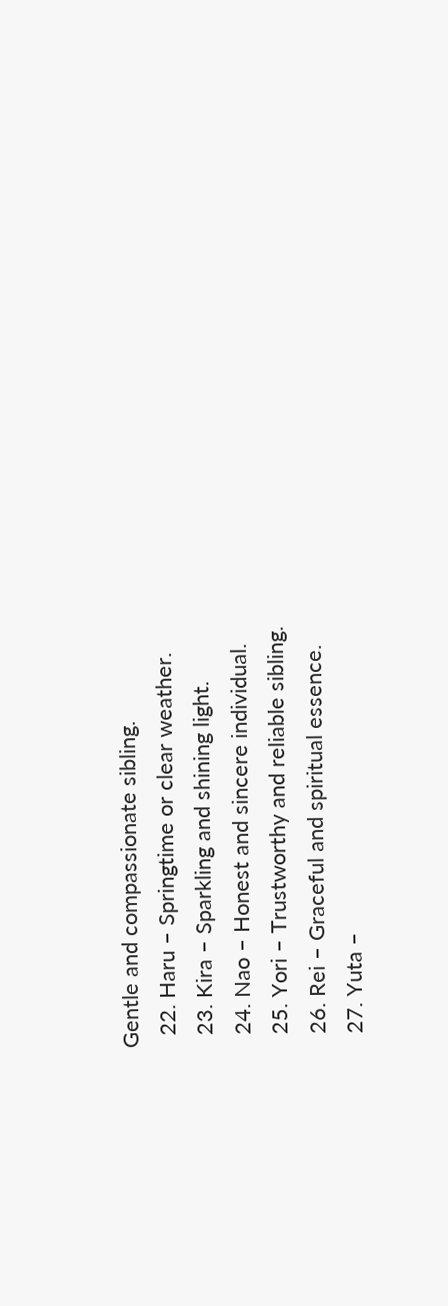Gentle and compassionate sibling.
  22. Haru – Springtime or clear weather.
  23. Kira – Sparkling and shining light.
  24. Nao – Honest and sincere individual.
  25. Yori – Trustworthy and reliable sibling.
  26. Rei – Graceful and spiritual essence.
  27. Yuta –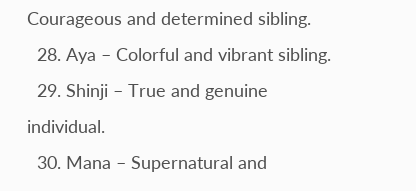Courageous and determined sibling.
  28. Aya – Colorful and vibrant sibling.
  29. Shinji – True and genuine individual.
  30. Mana – Supernatural and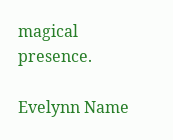magical presence.

Evelynn Name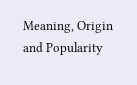Meaning, Origin and Popularity